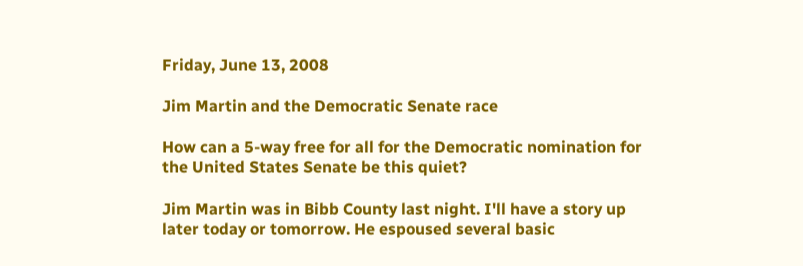Friday, June 13, 2008

Jim Martin and the Democratic Senate race

How can a 5-way free for all for the Democratic nomination for the United States Senate be this quiet?

Jim Martin was in Bibb County last night. I'll have a story up later today or tomorrow. He espoused several basic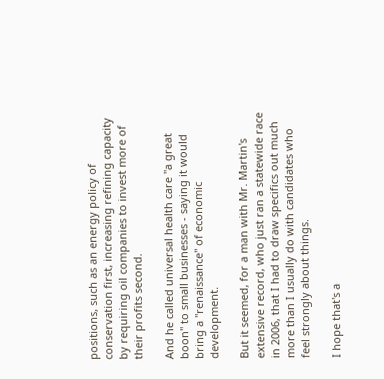positions, such as an energy policy of conservation first, increasing refining capacity by requiring oil companies to invest more of their profits second.

And he called universal health care "a great boon" to small businesses - saying it would bring a "renaissance" of economic development.

But it seemed, for a man with Mr. Martin's extensive record, who just ran a statewide race in 2006, that I had to draw specifics out much more than I usually do with candidates who feel strongly about things.

I hope that's a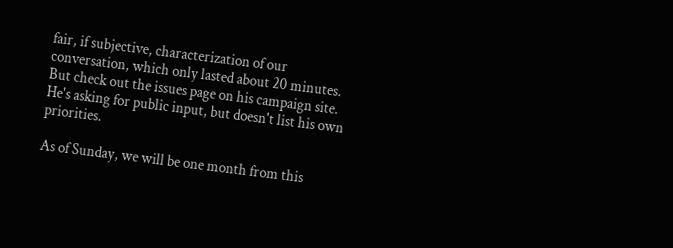fair, if subjective, characterization of our conversation, which only lasted about 20 minutes. But check out the issues page on his campaign site. He's asking for public input, but doesn't list his own priorities.

As of Sunday, we will be one month from this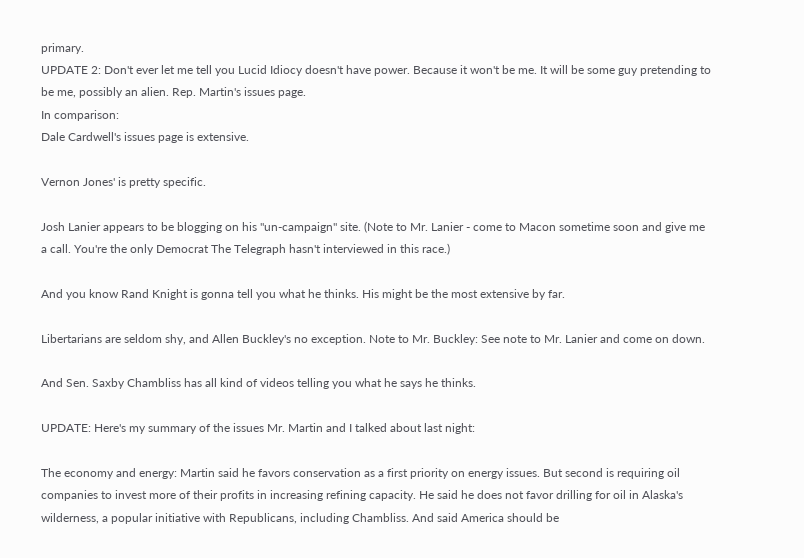primary.
UPDATE 2: Don't ever let me tell you Lucid Idiocy doesn't have power. Because it won't be me. It will be some guy pretending to be me, possibly an alien. Rep. Martin's issues page.
In comparison:
Dale Cardwell's issues page is extensive.

Vernon Jones' is pretty specific.

Josh Lanier appears to be blogging on his "un-campaign" site. (Note to Mr. Lanier - come to Macon sometime soon and give me a call. You're the only Democrat The Telegraph hasn't interviewed in this race.)

And you know Rand Knight is gonna tell you what he thinks. His might be the most extensive by far.

Libertarians are seldom shy, and Allen Buckley's no exception. Note to Mr. Buckley: See note to Mr. Lanier and come on down.

And Sen. Saxby Chambliss has all kind of videos telling you what he says he thinks.

UPDATE: Here's my summary of the issues Mr. Martin and I talked about last night:

The economy and energy: Martin said he favors conservation as a first priority on energy issues. But second is requiring oil companies to invest more of their profits in increasing refining capacity. He said he does not favor drilling for oil in Alaska's wilderness, a popular initiative with Republicans, including Chambliss. And said America should be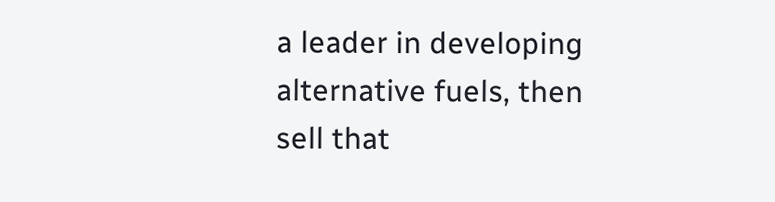a leader in developing alternative fuels, then sell that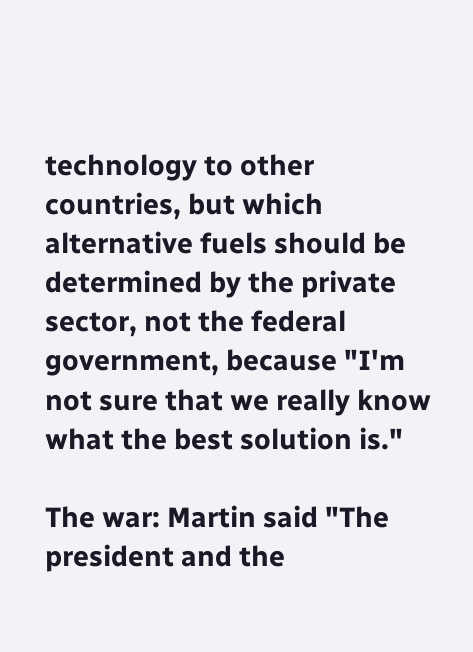technology to other countries, but which alternative fuels should be determined by the private sector, not the federal government, because "I'm not sure that we really know what the best solution is."

The war: Martin said "The president and the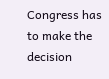Congress has to make the decision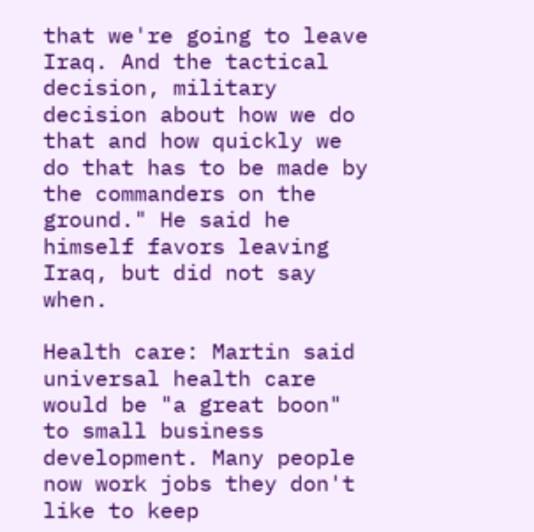that we're going to leave Iraq. And the tactical decision, military decision about how we do that and how quickly we do that has to be made by the commanders on the ground." He said he himself favors leaving Iraq, but did not say when.

Health care: Martin said universal health care would be "a great boon" to small business development. Many people now work jobs they don't like to keep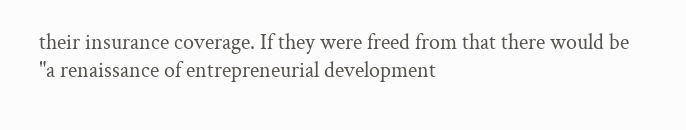their insurance coverage. If they were freed from that there would be "a renaissance of entrepreneurial development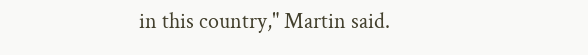in this country," Martin said.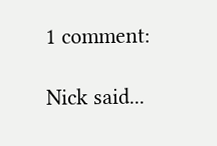1 comment:

Nick said...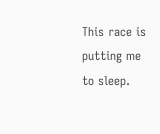This race is putting me to sleep.